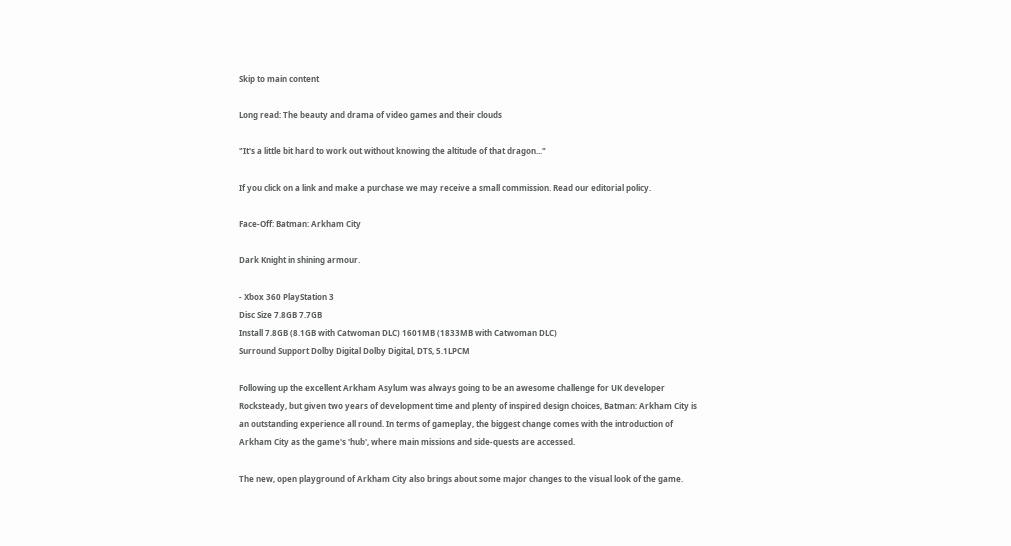Skip to main content

Long read: The beauty and drama of video games and their clouds

"It's a little bit hard to work out without knowing the altitude of that dragon..."

If you click on a link and make a purchase we may receive a small commission. Read our editorial policy.

Face-Off: Batman: Arkham City

Dark Knight in shining armour.

- Xbox 360 PlayStation 3
Disc Size 7.8GB 7.7GB
Install 7.8GB (8.1GB with Catwoman DLC) 1601MB (1833MB with Catwoman DLC)
Surround Support Dolby Digital Dolby Digital, DTS, 5.1LPCM

Following up the excellent Arkham Asylum was always going to be an awesome challenge for UK developer Rocksteady, but given two years of development time and plenty of inspired design choices, Batman: Arkham City is an outstanding experience all round. In terms of gameplay, the biggest change comes with the introduction of Arkham City as the game's 'hub', where main missions and side-quests are accessed.

The new, open playground of Arkham City also brings about some major changes to the visual look of the game.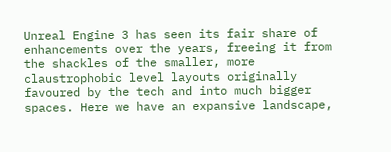Unreal Engine 3 has seen its fair share of enhancements over the years, freeing it from the shackles of the smaller, more claustrophobic level layouts originally favoured by the tech and into much bigger spaces. Here we have an expansive landscape,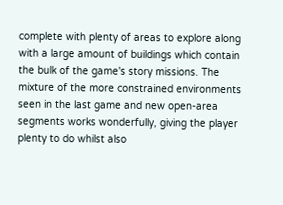complete with plenty of areas to explore along with a large amount of buildings which contain the bulk of the game's story missions. The mixture of the more constrained environments seen in the last game and new open-area segments works wonderfully, giving the player plenty to do whilst also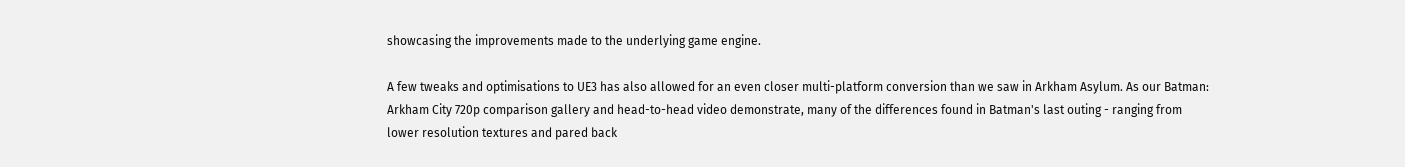showcasing the improvements made to the underlying game engine.

A few tweaks and optimisations to UE3 has also allowed for an even closer multi-platform conversion than we saw in Arkham Asylum. As our Batman: Arkham City 720p comparison gallery and head-to-head video demonstrate, many of the differences found in Batman's last outing - ranging from lower resolution textures and pared back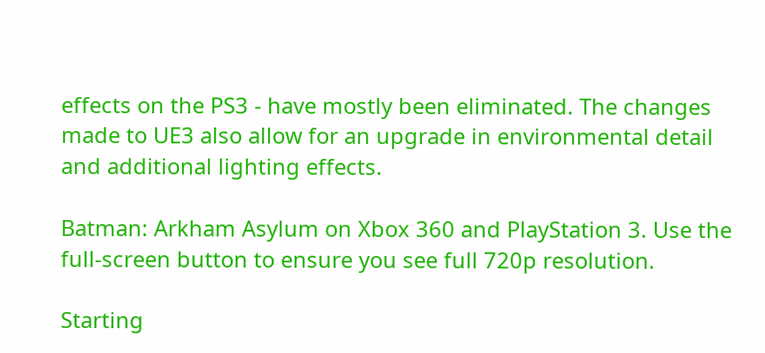effects on the PS3 - have mostly been eliminated. The changes made to UE3 also allow for an upgrade in environmental detail and additional lighting effects.

Batman: Arkham Asylum on Xbox 360 and PlayStation 3. Use the full-screen button to ensure you see full 720p resolution.

Starting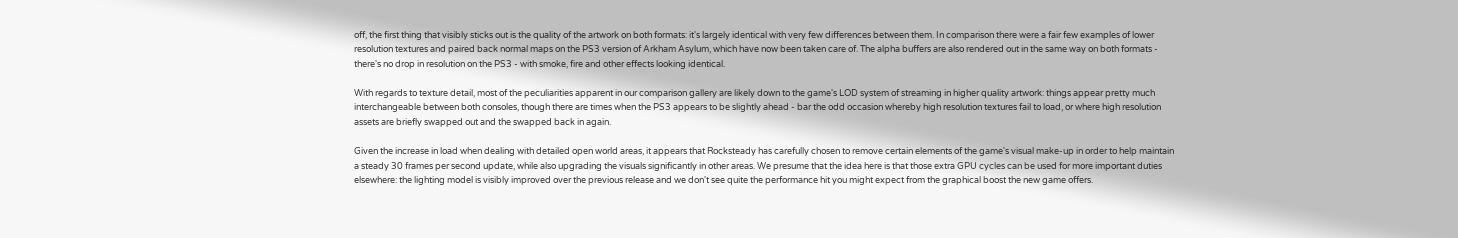off, the first thing that visibly sticks out is the quality of the artwork on both formats: it's largely identical with very few differences between them. In comparison there were a fair few examples of lower resolution textures and paired back normal maps on the PS3 version of Arkham Asylum, which have now been taken care of. The alpha buffers are also rendered out in the same way on both formats - there's no drop in resolution on the PS3 - with smoke, fire and other effects looking identical.

With regards to texture detail, most of the peculiarities apparent in our comparison gallery are likely down to the game's LOD system of streaming in higher quality artwork: things appear pretty much interchangeable between both consoles, though there are times when the PS3 appears to be slightly ahead - bar the odd occasion whereby high resolution textures fail to load, or where high resolution assets are briefly swapped out and the swapped back in again.

Given the increase in load when dealing with detailed open world areas, it appears that Rocksteady has carefully chosen to remove certain elements of the game's visual make-up in order to help maintain a steady 30 frames per second update, while also upgrading the visuals significantly in other areas. We presume that the idea here is that those extra GPU cycles can be used for more important duties elsewhere: the lighting model is visibly improved over the previous release and we don't see quite the performance hit you might expect from the graphical boost the new game offers.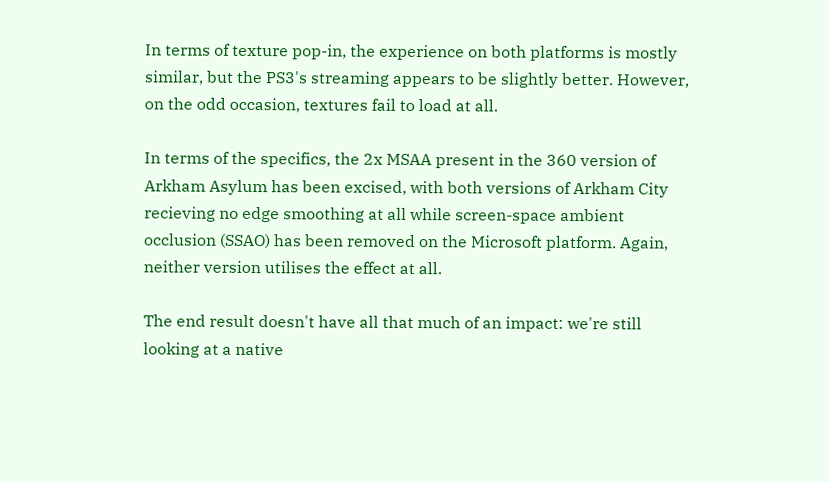In terms of texture pop-in, the experience on both platforms is mostly similar, but the PS3's streaming appears to be slightly better. However, on the odd occasion, textures fail to load at all.

In terms of the specifics, the 2x MSAA present in the 360 version of Arkham Asylum has been excised, with both versions of Arkham City recieving no edge smoothing at all while screen-space ambient occlusion (SSAO) has been removed on the Microsoft platform. Again, neither version utilises the effect at all.

The end result doesn't have all that much of an impact: we're still looking at a native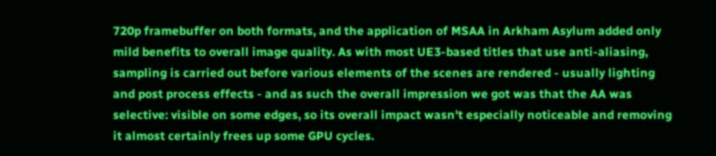720p framebuffer on both formats, and the application of MSAA in Arkham Asylum added only mild benefits to overall image quality. As with most UE3-based titles that use anti-aliasing, sampling is carried out before various elements of the scenes are rendered - usually lighting and post process effects - and as such the overall impression we got was that the AA was selective: visible on some edges, so its overall impact wasn't especially noticeable and removing it almost certainly frees up some GPU cycles.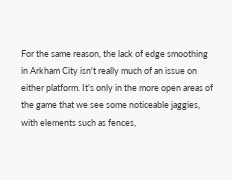For the same reason, the lack of edge smoothing in Arkham City isn't really much of an issue on either platform. It's only in the more open areas of the game that we see some noticeable jaggies, with elements such as fences,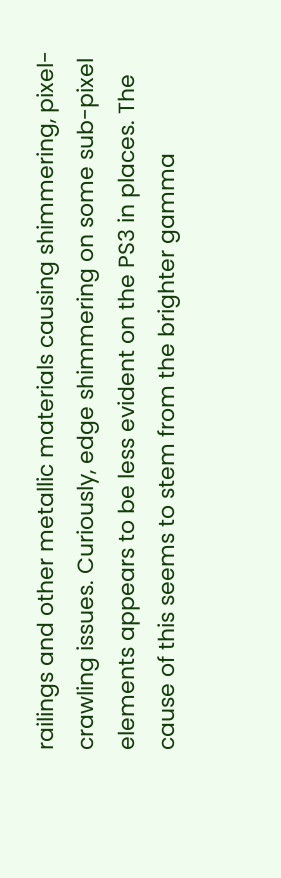railings and other metallic materials causing shimmering, pixel-crawling issues. Curiously, edge shimmering on some sub-pixel elements appears to be less evident on the PS3 in places. The cause of this seems to stem from the brighter gamma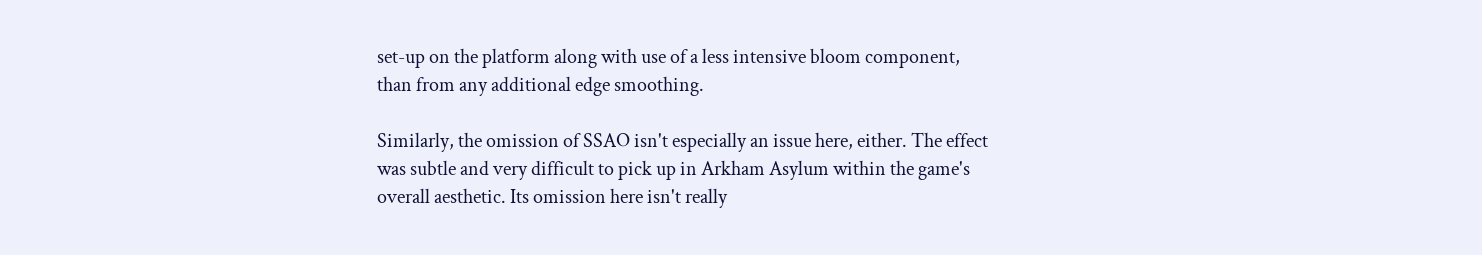set-up on the platform along with use of a less intensive bloom component, than from any additional edge smoothing.

Similarly, the omission of SSAO isn't especially an issue here, either. The effect was subtle and very difficult to pick up in Arkham Asylum within the game's overall aesthetic. Its omission here isn't really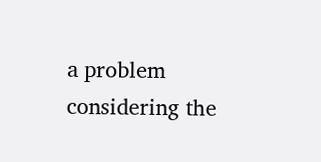a problem considering the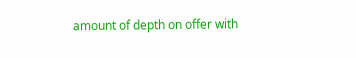amount of depth on offer with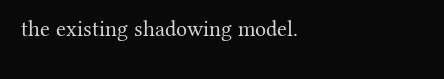the existing shadowing model.